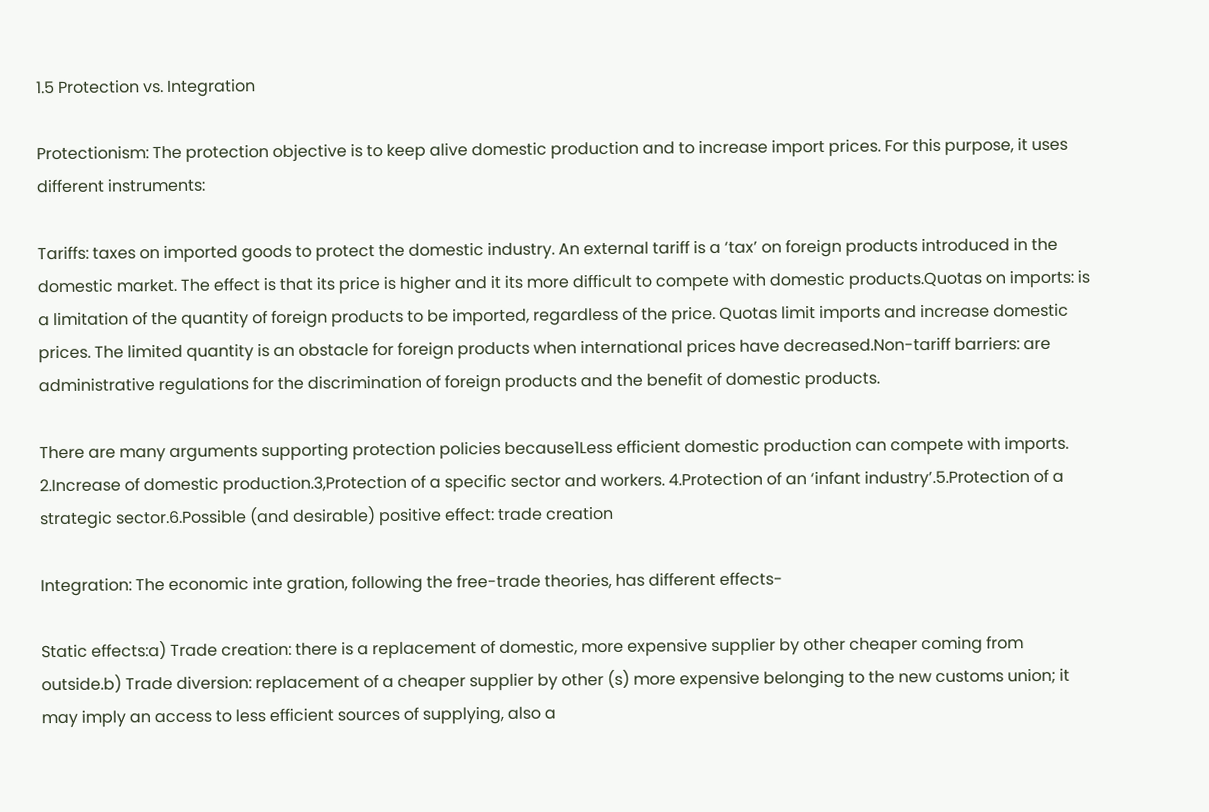1.5 Protection vs. Integration

Protectionism: The protection objective is to keep alive domestic production and to increase import prices. For this purpose, it uses different instruments:

Tariffs: taxes on imported goods to protect the domestic industry. An external tariff is a ‘tax’ on foreign products introduced in the domestic market. The effect is that its price is higher and it its more difficult to compete with domestic products.Quotas on imports: is a limitation of the quantity of foreign products to be imported, regardless of the price. Quotas limit imports and increase domestic prices. The limited quantity is an obstacle for foreign products when international prices have decreased.Non-tariff barriers: are administrative regulations for the discrimination of foreign products and the benefit of domestic products.

There are many arguments supporting protection policies because1Less efficient domestic production can compete with imports. 2.Increase of domestic production.3,Protection of a specific sector and workers. 4.Protection of an ‘infant industry’.5.Protection of a strategic sector.6.Possible (and desirable) positive effect: trade creation

Integration: The economic inte gration, following the free-trade theories, has different effects-

Static effects:a) Trade creation: there is a replacement of domestic, more expensive supplier by other cheaper coming from outside.b) Trade diversion: replacement of a cheaper supplier by other (s) more expensive belonging to the new customs union; it may imply an access to less efficient sources of supplying, also a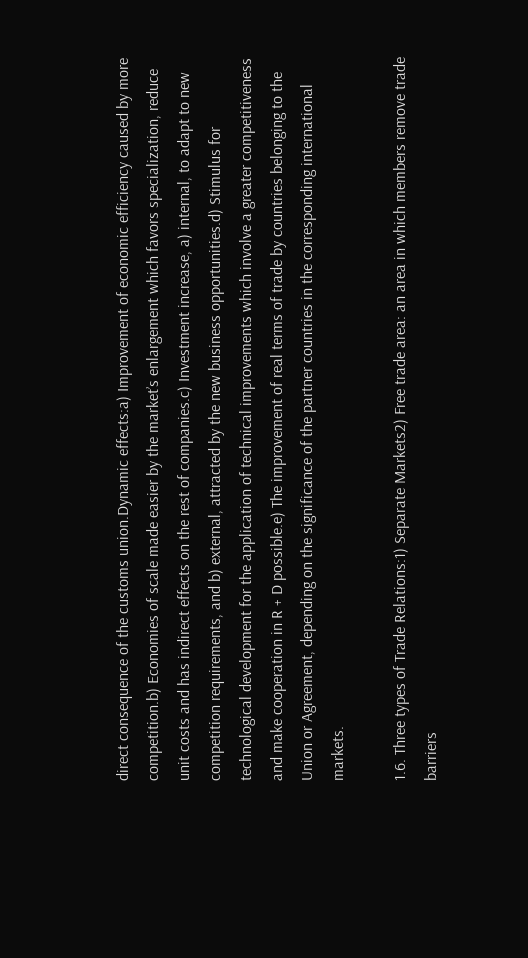direct consequence of the customs union.Dynamic effects:a) Improvement of economic efficiency caused by more competition.b) Economies of scale made easier by the market’s enlargement which favors specialization, reduce unit costs and has indirect effects on the rest of companies.c) Investment increase, a) internal, to adapt to new competition requirements, and b) external, attracted by the new business opportunities.d) Stimulus for technological development for the application of technical improvements which involve a greater competitiveness and make cooperation in R + D possible.e) The improvement of real terms of trade by countries belonging to the Union or Agreement, depending on the significance of the partner countries in the corresponding international markets.

1.6. Three types of Trade Relations:1) Separate Markets2) Free trade area: an area in which members remove trade barriers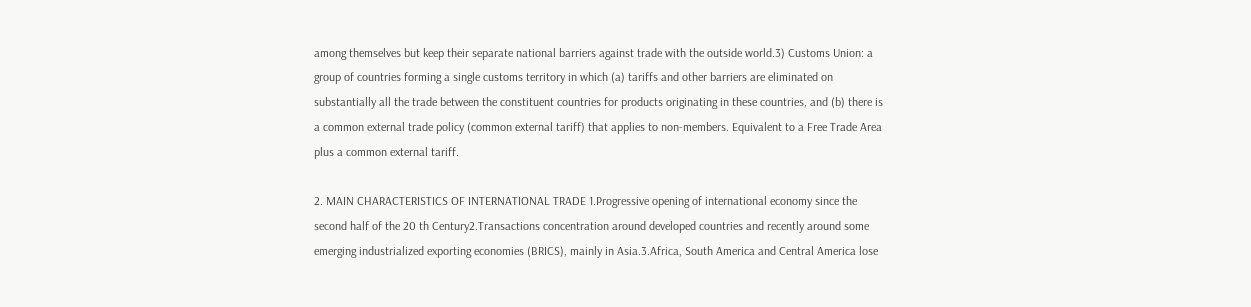among themselves but keep their separate national barriers against trade with the outside world.3) Customs Union: a group of countries forming a single customs territory in which (a) tariffs and other barriers are eliminated on substantially all the trade between the constituent countries for products originating in these countries, and (b) there is a common external trade policy (common external tariff) that applies to non-members. Equivalent to a Free Trade Area plus a common external tariff.

2. MAIN CHARACTERISTICS OF INTERNATIONAL TRADE 1.Progressive opening of international economy since the second half of the 20 th Century2.Transactions concentration around developed countries and recently around some emerging industrialized exporting economies (BRICS), mainly in Asia.3.Africa, South America and Central America lose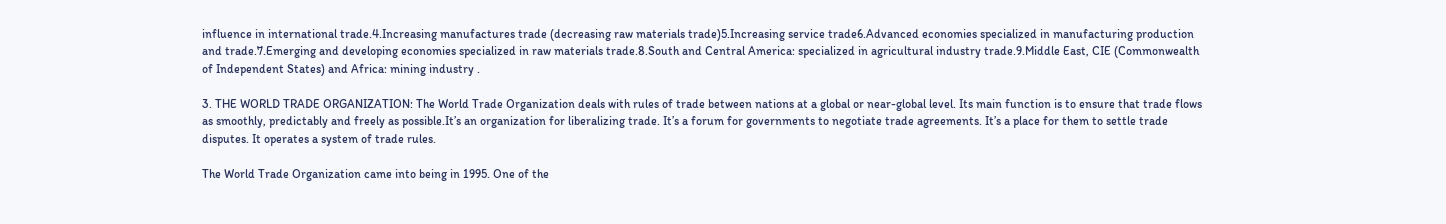influence in international trade.4.Increasing manufactures trade (decreasing raw materials trade)5.Increasing service trade6.Advanced economies specialized in manufacturing production and trade.7.Emerging and developing economies specialized in raw materials trade.8.South and Central America: specialized in agricultural industry trade.9.Middle East, CIE (Commonwealth of Independent States) and Africa: mining industry .

3. THE WORLD TRADE ORGANIZATION: The World Trade Organization deals with rules of trade between nations at a global or near-global level. Its main function is to ensure that trade flows as smoothly, predictably and freely as possible.It’s an organization for liberalizing trade. It’s a forum for governments to negotiate trade agreements. It’s a place for them to settle trade disputes. It operates a system of trade rules.

The World Trade Organization came into being in 1995. One of the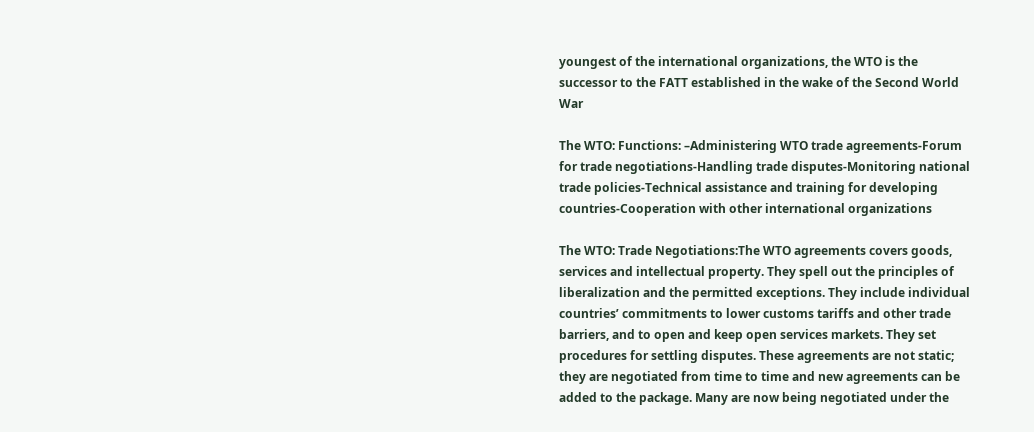youngest of the international organizations, the WTO is the successor to the FATT established in the wake of the Second World War

The WTO: Functions: –Administering WTO trade agreements-Forum for trade negotiations-Handling trade disputes-Monitoring national trade policies-Technical assistance and training for developing countries-Cooperation with other international organizations

The WTO: Trade Negotiations:The WTO agreements covers goods, services and intellectual property. They spell out the principles of liberalization and the permitted exceptions. They include individual countries’ commitments to lower customs tariffs and other trade barriers, and to open and keep open services markets. They set procedures for settling disputes. These agreements are not static; they are negotiated from time to time and new agreements can be added to the package. Many are now being negotiated under the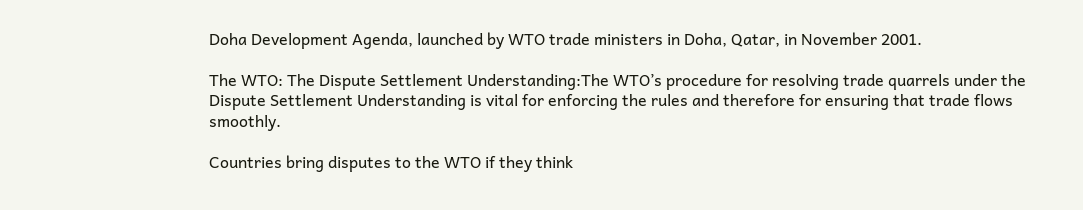Doha Development Agenda, launched by WTO trade ministers in Doha, Qatar, in November 2001.

The WTO: The Dispute Settlement Understanding:The WTO’s procedure for resolving trade quarrels under the Dispute Settlement Understanding is vital for enforcing the rules and therefore for ensuring that trade flows smoothly.

Countries bring disputes to the WTO if they think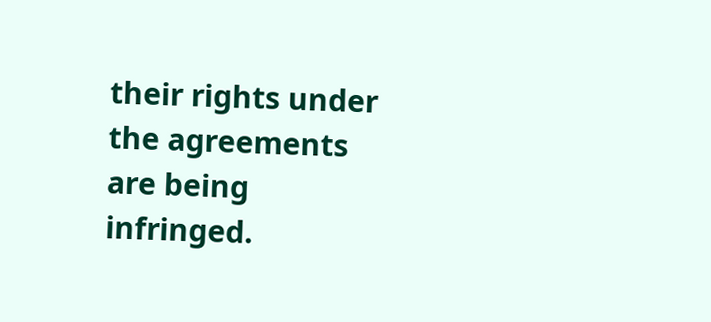their rights under the agreements are being infringed.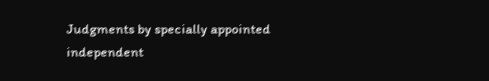Judgments by specially appointed independent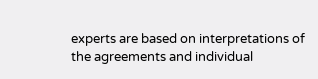experts are based on interpretations of the agreements and individual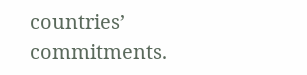countries’ commitments.